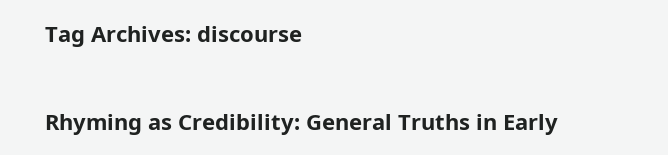Tag Archives: discourse

Rhyming as Credibility: General Truths in Early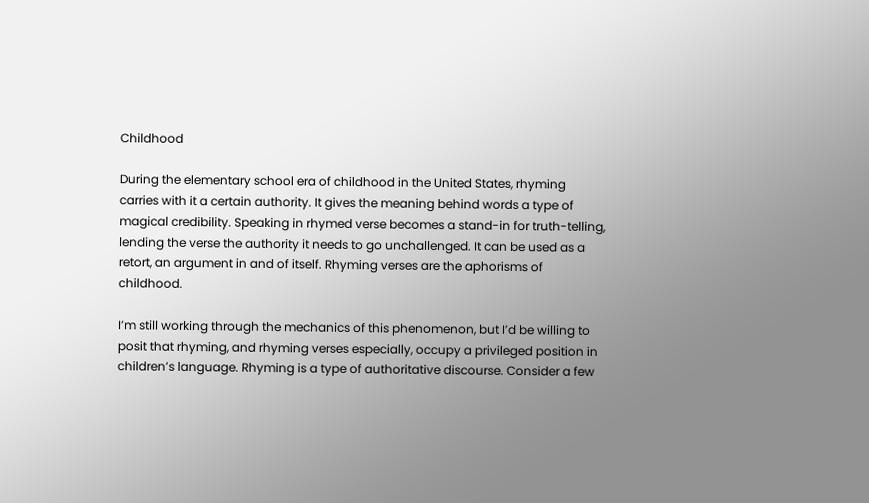Childhood

During the elementary school era of childhood in the United States, rhyming carries with it a certain authority. It gives the meaning behind words a type of magical credibility. Speaking in rhymed verse becomes a stand-in for truth-telling, lending the verse the authority it needs to go unchallenged. It can be used as a retort, an argument in and of itself. Rhyming verses are the aphorisms of childhood.

I’m still working through the mechanics of this phenomenon, but I’d be willing to posit that rhyming, and rhyming verses especially, occupy a privileged position in children’s language. Rhyming is a type of authoritative discourse. Consider a few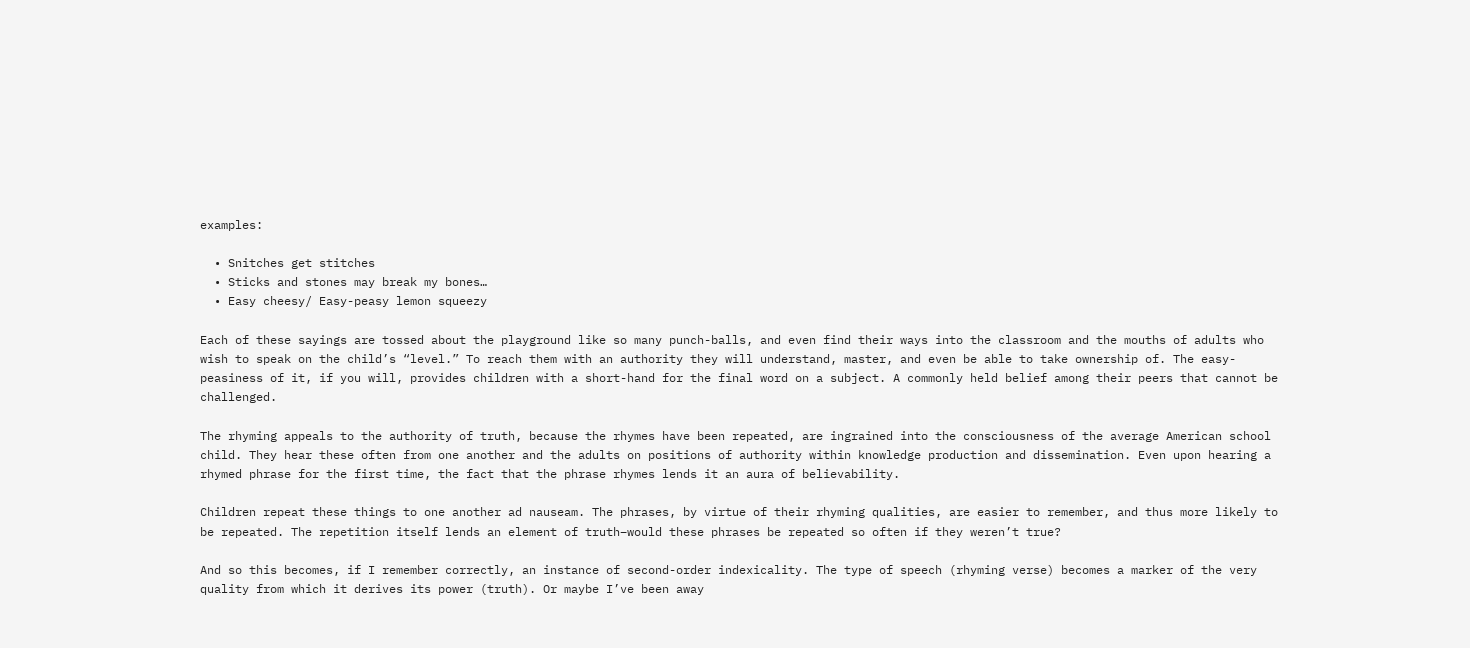examples:

  • Snitches get stitches
  • Sticks and stones may break my bones…
  • Easy cheesy/ Easy-peasy lemon squeezy

Each of these sayings are tossed about the playground like so many punch-balls, and even find their ways into the classroom and the mouths of adults who wish to speak on the child’s “level.” To reach them with an authority they will understand, master, and even be able to take ownership of. The easy-peasiness of it, if you will, provides children with a short-hand for the final word on a subject. A commonly held belief among their peers that cannot be challenged.

The rhyming appeals to the authority of truth, because the rhymes have been repeated, are ingrained into the consciousness of the average American school child. They hear these often from one another and the adults on positions of authority within knowledge production and dissemination. Even upon hearing a rhymed phrase for the first time, the fact that the phrase rhymes lends it an aura of believability.

Children repeat these things to one another ad nauseam. The phrases, by virtue of their rhyming qualities, are easier to remember, and thus more likely to be repeated. The repetition itself lends an element of truth–would these phrases be repeated so often if they weren’t true?

And so this becomes, if I remember correctly, an instance of second-order indexicality. The type of speech (rhyming verse) becomes a marker of the very quality from which it derives its power (truth). Or maybe I’ve been away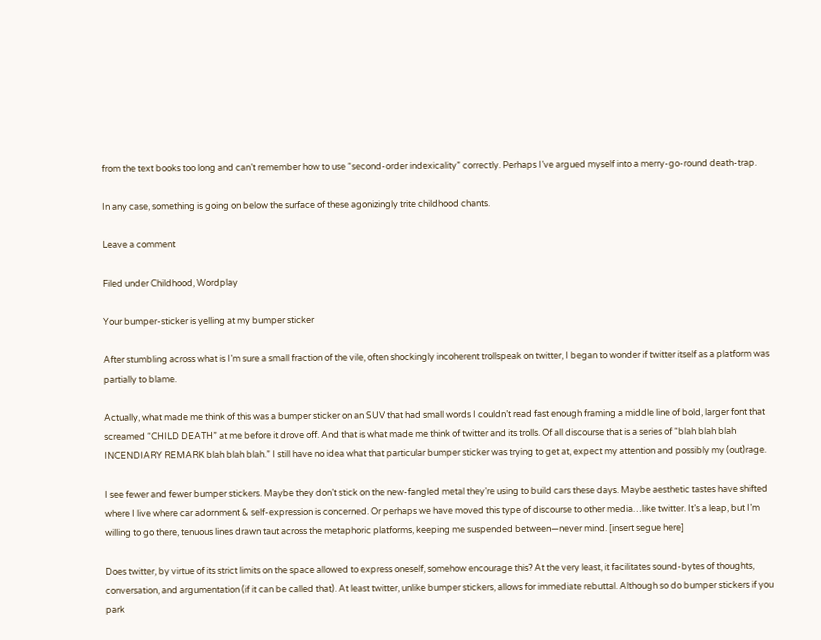from the text books too long and can’t remember how to use “second-order indexicality” correctly. Perhaps I’ve argued myself into a merry-go-round death-trap.

In any case, something is going on below the surface of these agonizingly trite childhood chants.

Leave a comment

Filed under Childhood, Wordplay

Your bumper-sticker is yelling at my bumper sticker

After stumbling across what is I’m sure a small fraction of the vile, often shockingly incoherent trollspeak on twitter, I began to wonder if twitter itself as a platform was partially to blame.

Actually, what made me think of this was a bumper sticker on an SUV that had small words I couldn’t read fast enough framing a middle line of bold, larger font that screamed “CHILD DEATH” at me before it drove off. And that is what made me think of twitter and its trolls. Of all discourse that is a series of “blah blah blah INCENDIARY REMARK blah blah blah.” I still have no idea what that particular bumper sticker was trying to get at, expect my attention and possibly my (out)rage.

I see fewer and fewer bumper stickers. Maybe they don’t stick on the new-fangled metal they’re using to build cars these days. Maybe aesthetic tastes have shifted where I live where car adornment & self-expression is concerned. Or perhaps we have moved this type of discourse to other media…like twitter. It’s a leap, but I’m willing to go there, tenuous lines drawn taut across the metaphoric platforms, keeping me suspended between—never mind. [insert segue here]

Does twitter, by virtue of its strict limits on the space allowed to express oneself, somehow encourage this? At the very least, it facilitates sound-bytes of thoughts, conversation, and argumentation (if it can be called that). At least twitter, unlike bumper stickers, allows for immediate rebuttal. Although so do bumper stickers if you park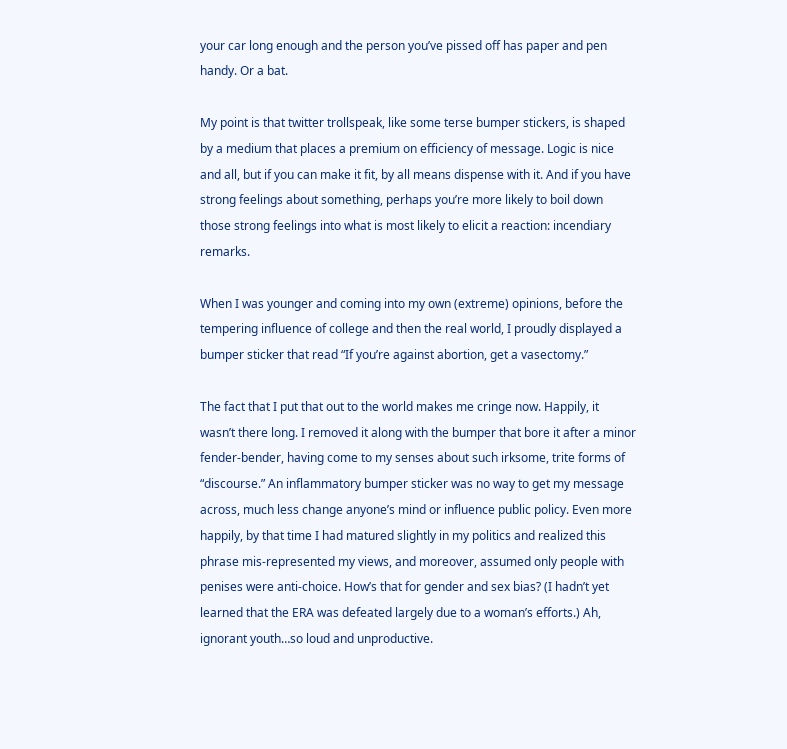your car long enough and the person you’ve pissed off has paper and pen handy. Or a bat.

My point is that twitter trollspeak, like some terse bumper stickers, is shaped by a medium that places a premium on efficiency of message. Logic is nice and all, but if you can make it fit, by all means dispense with it. And if you have strong feelings about something, perhaps you’re more likely to boil down those strong feelings into what is most likely to elicit a reaction: incendiary remarks.

When I was younger and coming into my own (extreme) opinions, before the tempering influence of college and then the real world, I proudly displayed a bumper sticker that read “If you’re against abortion, get a vasectomy.”

The fact that I put that out to the world makes me cringe now. Happily, it wasn’t there long. I removed it along with the bumper that bore it after a minor fender-bender, having come to my senses about such irksome, trite forms of “discourse.” An inflammatory bumper sticker was no way to get my message across, much less change anyone’s mind or influence public policy. Even more happily, by that time I had matured slightly in my politics and realized this phrase mis-represented my views, and moreover, assumed only people with penises were anti-choice. How’s that for gender and sex bias? (I hadn’t yet learned that the ERA was defeated largely due to a woman’s efforts.) Ah, ignorant youth…so loud and unproductive.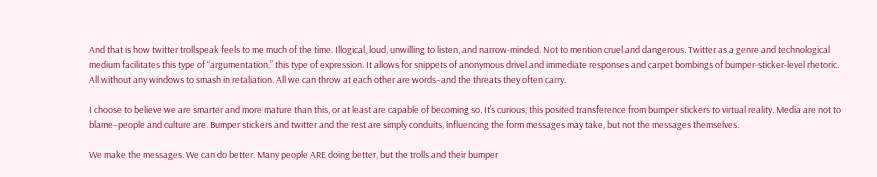And that is how twitter trollspeak feels to me much of the time. Illogical, loud, unwilling to listen, and narrow-minded. Not to mention cruel and dangerous. Twitter as a genre and technological medium facilitates this type of “argumentation,” this type of expression. It allows for snippets of anonymous drivel and immediate responses and carpet bombings of bumper-sticker-level rhetoric. All without any windows to smash in retaliation. All we can throw at each other are words–and the threats they often carry.

I choose to believe we are smarter and more mature than this, or at least are capable of becoming so. It’s curious, this posited transference from bumper stickers to virtual reality. Media are not to blame–people and culture are. Bumper stickers and twitter and the rest are simply conduits, influencing the form messages may take, but not the messages themselves.

We make the messages. We can do better. Many people ARE doing better, but the trolls and their bumper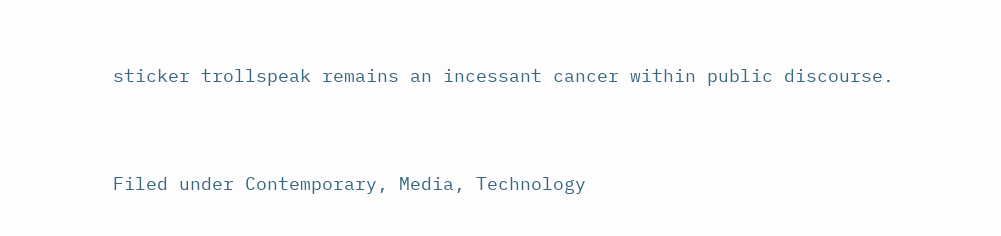sticker trollspeak remains an incessant cancer within public discourse.


Filed under Contemporary, Media, Technology